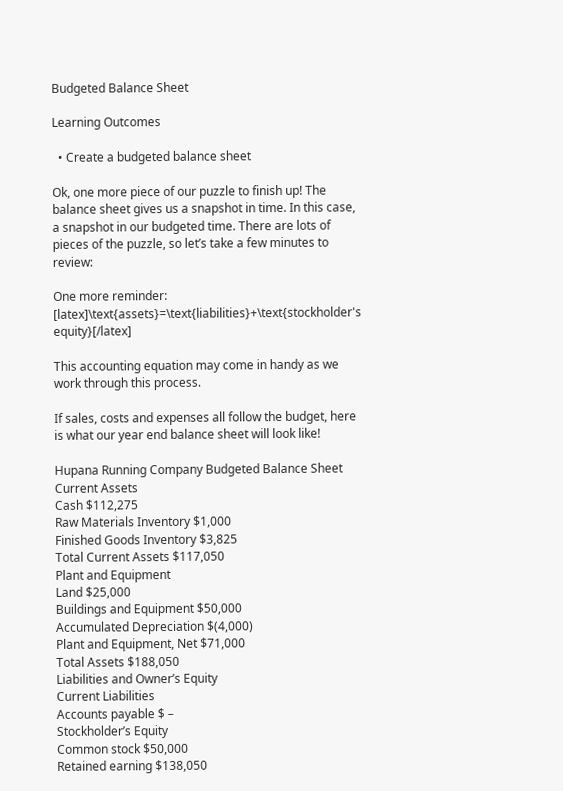Budgeted Balance Sheet

Learning Outcomes

  • Create a budgeted balance sheet

Ok, one more piece of our puzzle to finish up! The balance sheet gives us a snapshot in time. In this case, a snapshot in our budgeted time. There are lots of pieces of the puzzle, so let’s take a few minutes to review:

One more reminder: [latex]\text{assets}=\text{liabilities}+\text{stockholder's equity}[/latex]

This accounting equation may come in handy as we work through this process.

If sales, costs and expenses all follow the budget, here is what our year end balance sheet will look like!

Hupana Running Company Budgeted Balance Sheet
Current Assets
Cash $112,275
Raw Materials Inventory $1,000
Finished Goods Inventory $3,825
Total Current Assets $117,050
Plant and Equipment
Land $25,000
Buildings and Equipment $50,000
Accumulated Depreciation $(4,000)
Plant and Equipment, Net $71,000
Total Assets $188,050
Liabilities and Owner’s Equity
Current Liabilities
Accounts payable $ –
Stockholder’s Equity
Common stock $50,000
Retained earning $138,050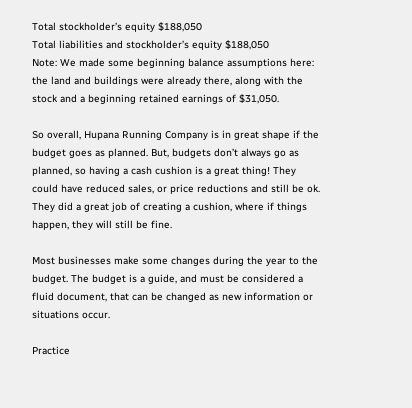Total stockholder’s equity $188,050
Total liabilities and stockholder’s equity $188,050
Note: We made some beginning balance assumptions here: the land and buildings were already there, along with the stock and a beginning retained earnings of $31,050.

So overall, Hupana Running Company is in great shape if the budget goes as planned. But, budgets don’t always go as planned, so having a cash cushion is a great thing! They could have reduced sales, or price reductions and still be ok. They did a great job of creating a cushion, where if things happen, they will still be fine.

Most businesses make some changes during the year to the budget. The budget is a guide, and must be considered a fluid document, that can be changed as new information or situations occur.

Practice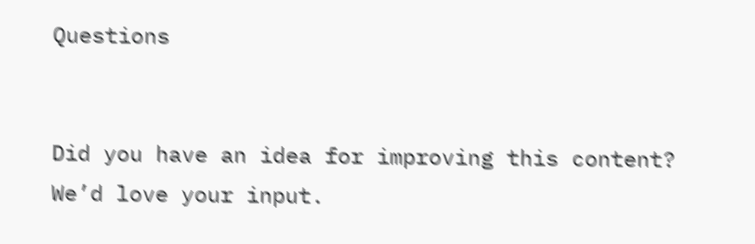Questions


Did you have an idea for improving this content? We’d love your input.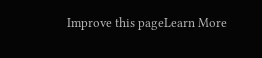Improve this pageLearn More